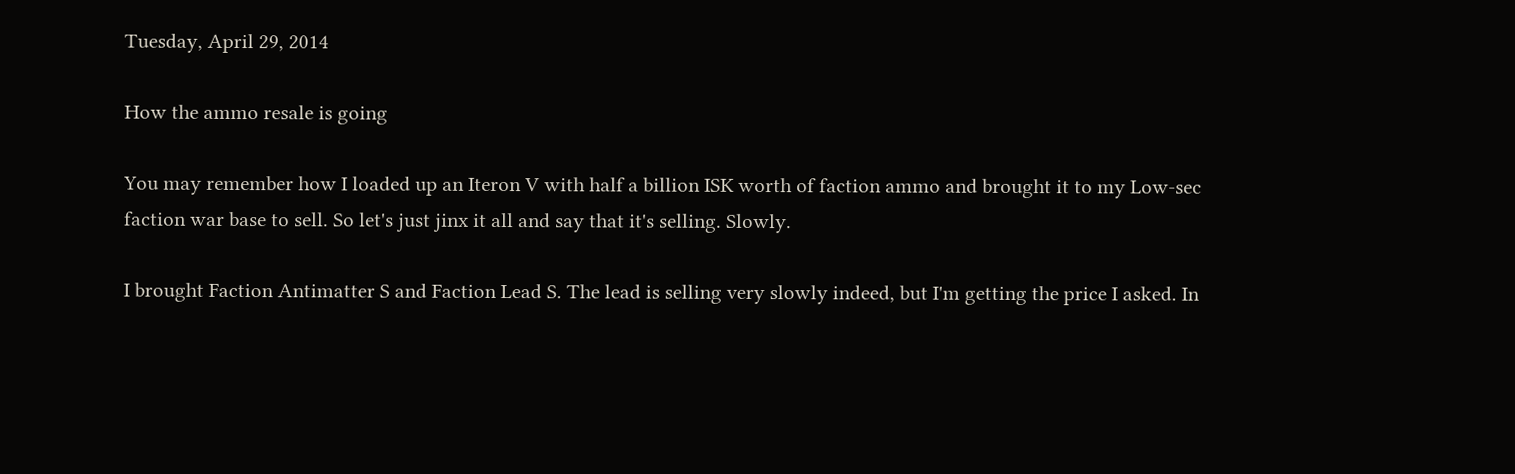Tuesday, April 29, 2014

How the ammo resale is going

You may remember how I loaded up an Iteron V with half a billion ISK worth of faction ammo and brought it to my Low-sec faction war base to sell. So let's just jinx it all and say that it's selling. Slowly.

I brought Faction Antimatter S and Faction Lead S. The lead is selling very slowly indeed, but I'm getting the price I asked. In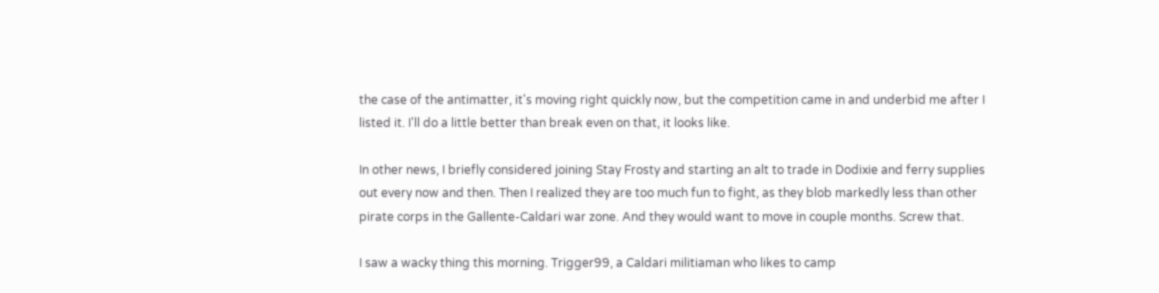the case of the antimatter, it's moving right quickly now, but the competition came in and underbid me after I listed it. I'll do a little better than break even on that, it looks like.

In other news, I briefly considered joining Stay Frosty and starting an alt to trade in Dodixie and ferry supplies out every now and then. Then I realized they are too much fun to fight, as they blob markedly less than other pirate corps in the Gallente-Caldari war zone. And they would want to move in couple months. Screw that.

I saw a wacky thing this morning. Trigger99, a Caldari militiaman who likes to camp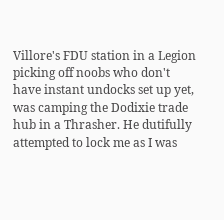Villore's FDU station in a Legion picking off noobs who don't have instant undocks set up yet, was camping the Dodixie trade hub in a Thrasher. He dutifully attempted to lock me as I was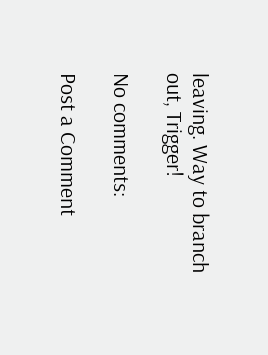leaving. Way to branch out, Trigger!

No comments:

Post a Comment